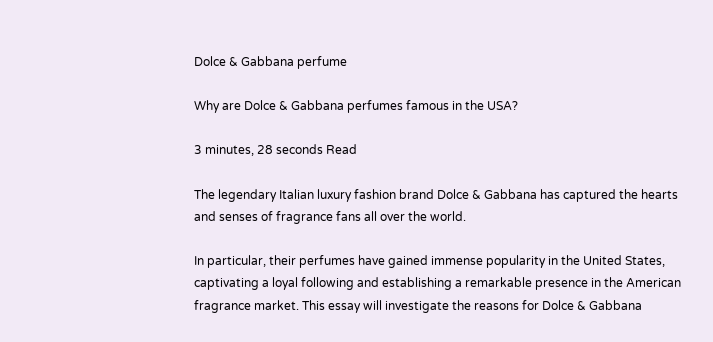Dolce & Gabbana perfume

Why are Dolce & Gabbana perfumes famous in the USA?

3 minutes, 28 seconds Read

The legendary Italian luxury fashion brand Dolce & Gabbana has captured the hearts and senses of fragrance fans all over the world.

In particular, their perfumes have gained immense popularity in the United States, captivating a loyal following and establishing a remarkable presence in the American fragrance market. This essay will investigate the reasons for Dolce & Gabbana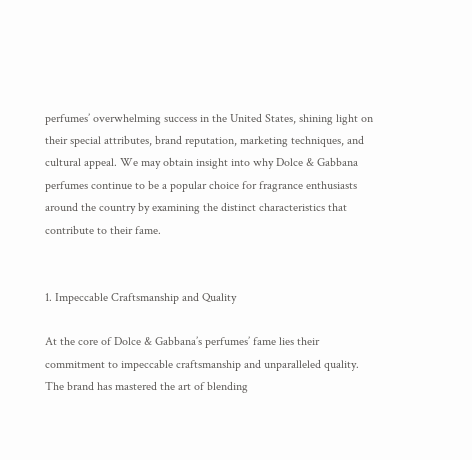perfumes’ overwhelming success in the United States, shining light on their special attributes, brand reputation, marketing techniques, and cultural appeal. We may obtain insight into why Dolce & Gabbana perfumes continue to be a popular choice for fragrance enthusiasts around the country by examining the distinct characteristics that contribute to their fame.


1. Impeccable Craftsmanship and Quality

At the core of Dolce & Gabbana’s perfumes’ fame lies their commitment to impeccable craftsmanship and unparalleled quality. The brand has mastered the art of blending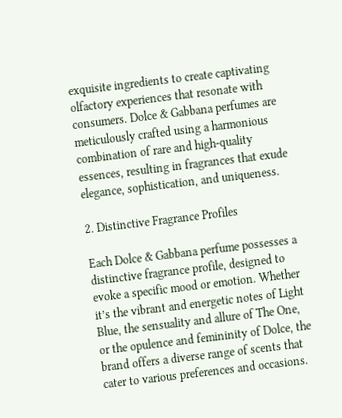exquisite ingredients to create captivating olfactory experiences that resonate with consumers. Dolce & Gabbana perfumes are meticulously crafted using a harmonious combination of rare and high-quality essences, resulting in fragrances that exude elegance, sophistication, and uniqueness.

2. Distinctive Fragrance Profiles

Each Dolce & Gabbana perfume possesses a distinctive fragrance profile, designed to evoke a specific mood or emotion. Whether it’s the vibrant and energetic notes of Light Blue, the sensuality and allure of The One, or the opulence and femininity of Dolce, the brand offers a diverse range of scents that cater to various preferences and occasions.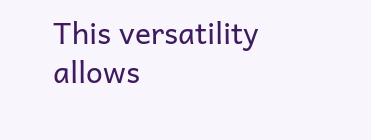This versatility allows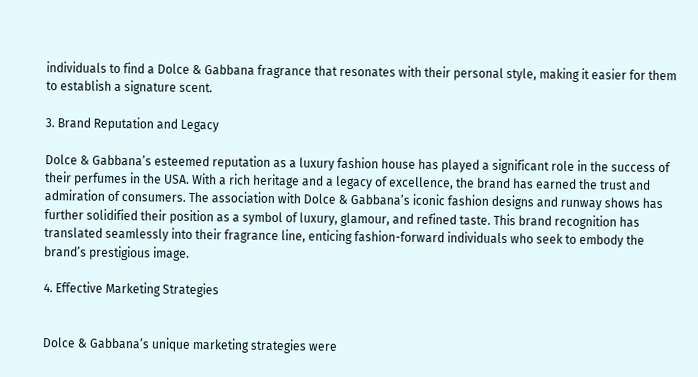individuals to find a Dolce & Gabbana fragrance that resonates with their personal style, making it easier for them to establish a signature scent.

3. Brand Reputation and Legacy

Dolce & Gabbana’s esteemed reputation as a luxury fashion house has played a significant role in the success of their perfumes in the USA. With a rich heritage and a legacy of excellence, the brand has earned the trust and admiration of consumers. The association with Dolce & Gabbana’s iconic fashion designs and runway shows has further solidified their position as a symbol of luxury, glamour, and refined taste. This brand recognition has translated seamlessly into their fragrance line, enticing fashion-forward individuals who seek to embody the brand’s prestigious image.

4. Effective Marketing Strategies


Dolce & Gabbana’s unique marketing strategies were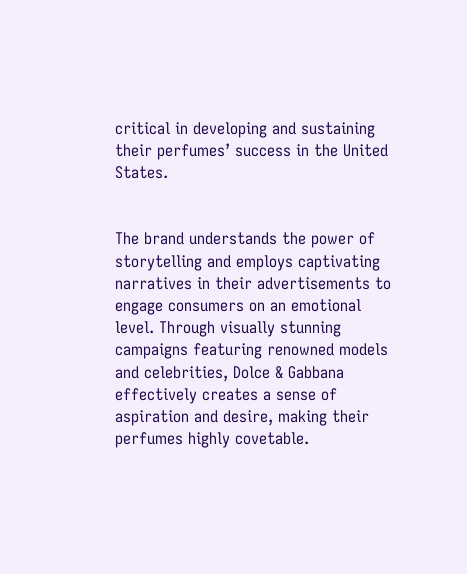critical in developing and sustaining their perfumes’ success in the United States.


The brand understands the power of storytelling and employs captivating narratives in their advertisements to engage consumers on an emotional level. Through visually stunning campaigns featuring renowned models and celebrities, Dolce & Gabbana effectively creates a sense of aspiration and desire, making their perfumes highly covetable.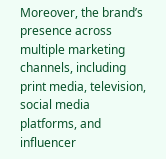Moreover, the brand’s presence across multiple marketing channels, including print media, television, social media platforms, and influencer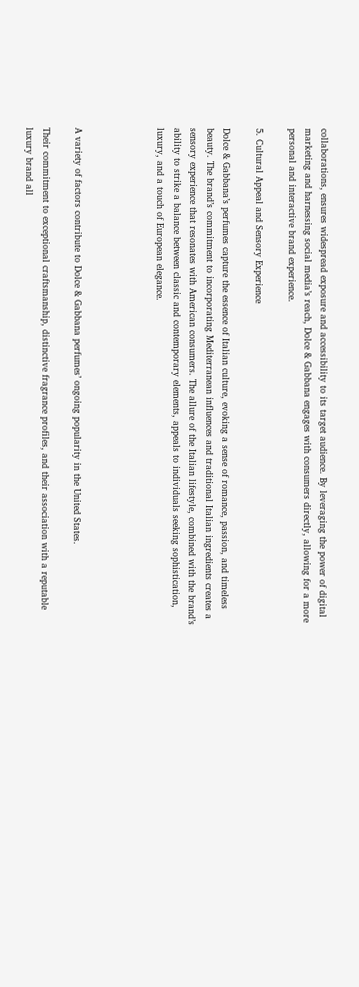collaborations, ensures widespread exposure and accessibility to its target audience. By leveraging the power of digital marketing and harnessing social media’s reach, Dolce & Gabbana engages with consumers directly, allowing for a more personal and interactive brand experience.

5. Cultural Appeal and Sensory Experience

Dolce & Gabbana’s perfumes capture the essence of Italian culture, evoking a sense of romance, passion, and timeless beauty. The brand’s commitment to incorporating Mediterranean influences and traditional Italian ingredients creates a sensory experience that resonates with American consumers. The allure of the Italian lifestyle, combined with the brand’s ability to strike a balance between classic and contemporary elements, appeals to individuals seeking sophistication, luxury, and a touch of European elegance.




A variety of factors contribute to Dolce & Gabbana perfumes’ ongoing popularity in the United States.

Their commitment to exceptional craftsmanship, distinctive fragrance profiles, and their association with a reputable luxury brand all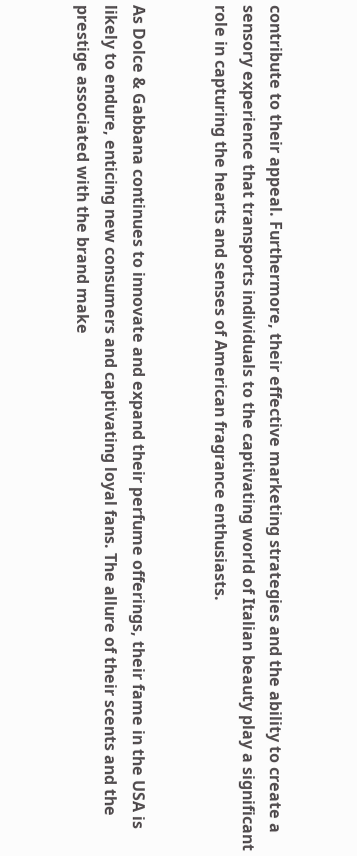contribute to their appeal. Furthermore, their effective marketing strategies and the ability to create a sensory experience that transports individuals to the captivating world of Italian beauty play a significant role in capturing the hearts and senses of American fragrance enthusiasts.


As Dolce & Gabbana continues to innovate and expand their perfume offerings, their fame in the USA is likely to endure, enticing new consumers and captivating loyal fans. The allure of their scents and the prestige associated with the brand make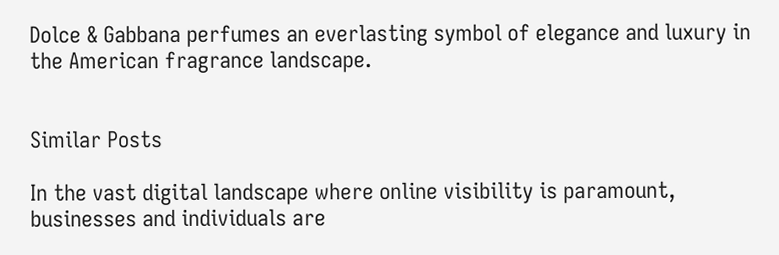Dolce & Gabbana perfumes an everlasting symbol of elegance and luxury in the American fragrance landscape.


Similar Posts

In the vast digital landscape where online visibility is paramount, businesses and individuals are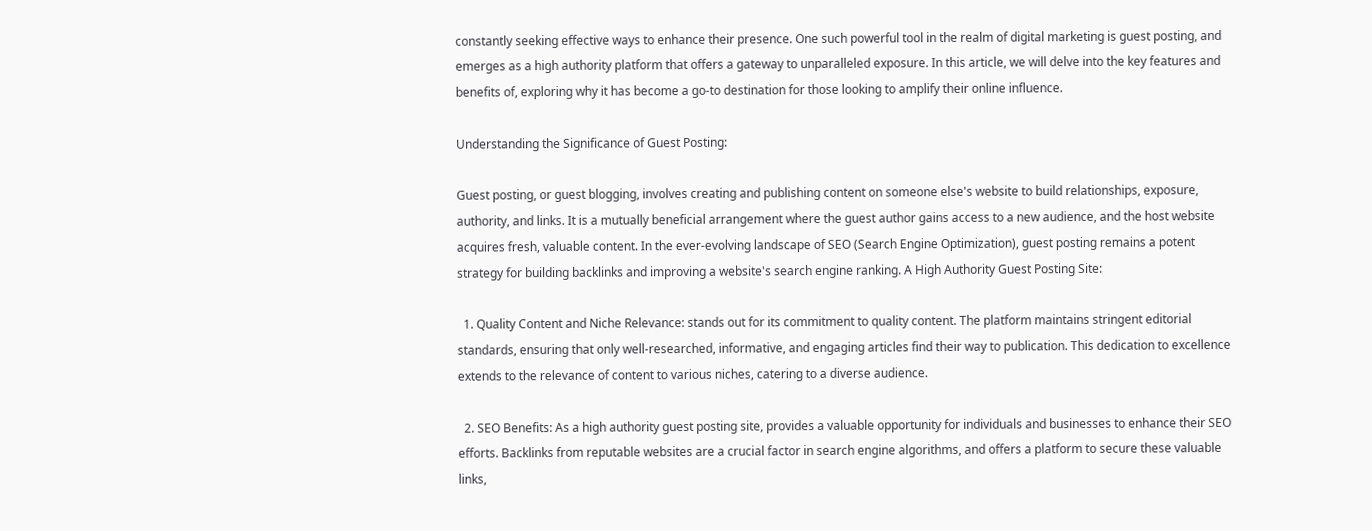constantly seeking effective ways to enhance their presence. One such powerful tool in the realm of digital marketing is guest posting, and emerges as a high authority platform that offers a gateway to unparalleled exposure. In this article, we will delve into the key features and benefits of, exploring why it has become a go-to destination for those looking to amplify their online influence.

Understanding the Significance of Guest Posting:

Guest posting, or guest blogging, involves creating and publishing content on someone else's website to build relationships, exposure, authority, and links. It is a mutually beneficial arrangement where the guest author gains access to a new audience, and the host website acquires fresh, valuable content. In the ever-evolving landscape of SEO (Search Engine Optimization), guest posting remains a potent strategy for building backlinks and improving a website's search engine ranking. A High Authority Guest Posting Site:

  1. Quality Content and Niche Relevance: stands out for its commitment to quality content. The platform maintains stringent editorial standards, ensuring that only well-researched, informative, and engaging articles find their way to publication. This dedication to excellence extends to the relevance of content to various niches, catering to a diverse audience.

  2. SEO Benefits: As a high authority guest posting site, provides a valuable opportunity for individuals and businesses to enhance their SEO efforts. Backlinks from reputable websites are a crucial factor in search engine algorithms, and offers a platform to secure these valuable links,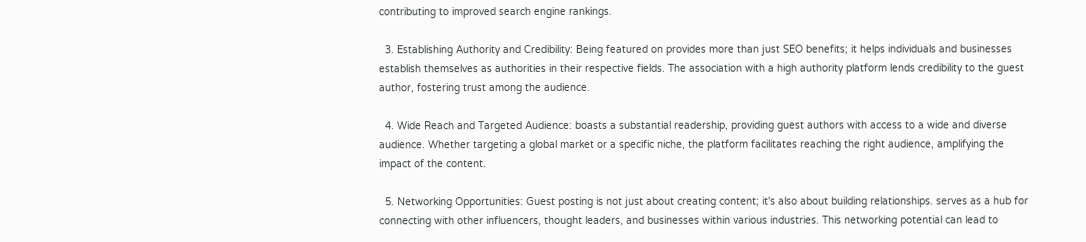contributing to improved search engine rankings.

  3. Establishing Authority and Credibility: Being featured on provides more than just SEO benefits; it helps individuals and businesses establish themselves as authorities in their respective fields. The association with a high authority platform lends credibility to the guest author, fostering trust among the audience.

  4. Wide Reach and Targeted Audience: boasts a substantial readership, providing guest authors with access to a wide and diverse audience. Whether targeting a global market or a specific niche, the platform facilitates reaching the right audience, amplifying the impact of the content.

  5. Networking Opportunities: Guest posting is not just about creating content; it's also about building relationships. serves as a hub for connecting with other influencers, thought leaders, and businesses within various industries. This networking potential can lead to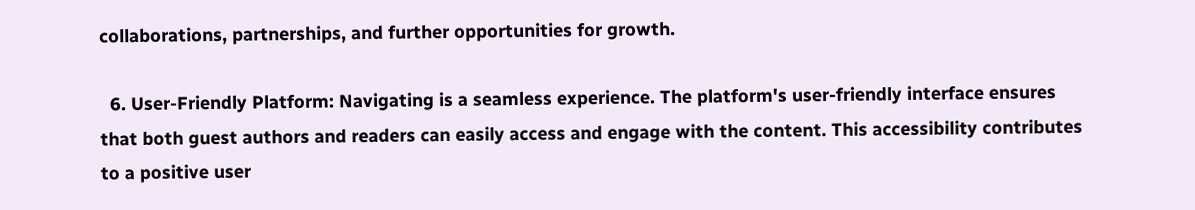collaborations, partnerships, and further opportunities for growth.

  6. User-Friendly Platform: Navigating is a seamless experience. The platform's user-friendly interface ensures that both guest authors and readers can easily access and engage with the content. This accessibility contributes to a positive user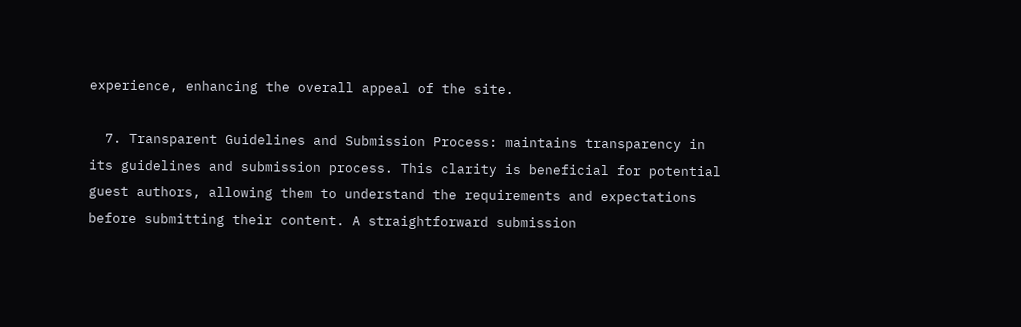experience, enhancing the overall appeal of the site.

  7. Transparent Guidelines and Submission Process: maintains transparency in its guidelines and submission process. This clarity is beneficial for potential guest authors, allowing them to understand the requirements and expectations before submitting their content. A straightforward submission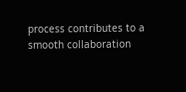process contributes to a smooth collaboration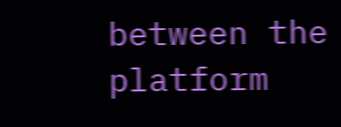between the platform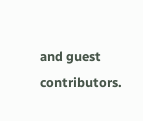and guest contributors.